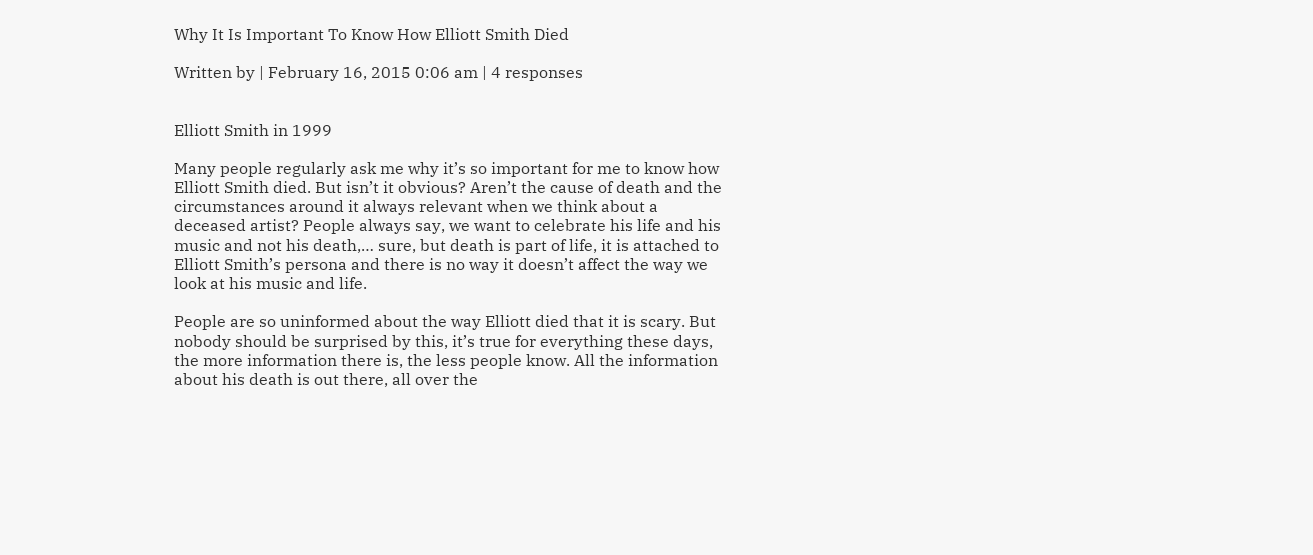Why It Is Important To Know How Elliott Smith Died

Written by | February 16, 2015 0:06 am | 4 responses


Elliott Smith in 1999

Many people regularly ask me why it’s so important for me to know how Elliott Smith died. But isn’t it obvious? Aren’t the cause of death and the circumstances around it always relevant when we think about a deceased artist? People always say, we want to celebrate his life and his music and not his death,… sure, but death is part of life, it is attached to Elliott Smith’s persona and there is no way it doesn’t affect the way we look at his music and life.

People are so uninformed about the way Elliott died that it is scary. But nobody should be surprised by this, it’s true for everything these days, the more information there is, the less people know. All the information about his death is out there, all over the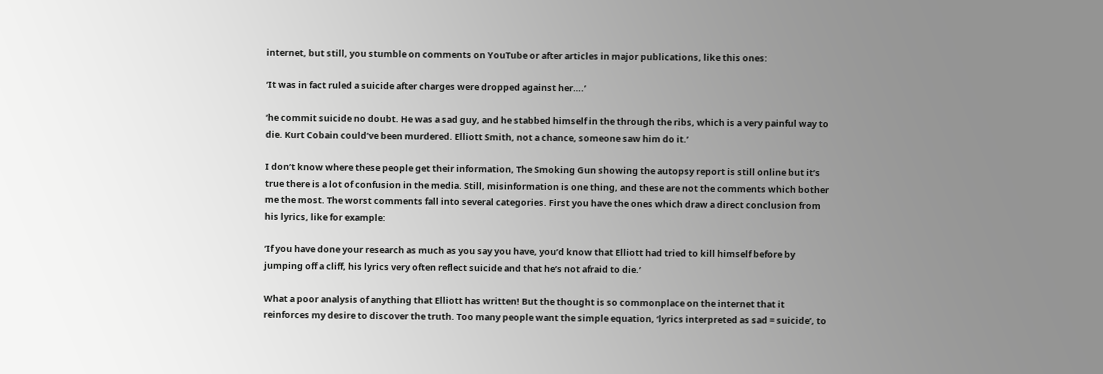internet, but still, you stumble on comments on YouTube or after articles in major publications, like this ones:

‘It was in fact ruled a suicide after charges were dropped against her….’

‘he commit suicide no doubt. He was a sad guy, and he stabbed himself in the through the ribs, which is a very painful way to die. Kurt Cobain could’ve been murdered. Elliott Smith, not a chance, someone saw him do it.’

I don’t know where these people get their information, The Smoking Gun showing the autopsy report is still online but it’s true there is a lot of confusion in the media. Still, misinformation is one thing, and these are not the comments which bother me the most. The worst comments fall into several categories. First you have the ones which draw a direct conclusion from his lyrics, like for example:

‘If you have done your research as much as you say you have, you’d know that Elliott had tried to kill himself before by jumping off a cliff, his lyrics very often reflect suicide and that he’s not afraid to die.’

What a poor analysis of anything that Elliott has written! But the thought is so commonplace on the internet that it reinforces my desire to discover the truth. Too many people want the simple equation, ‘lyrics interpreted as sad = suicide’, to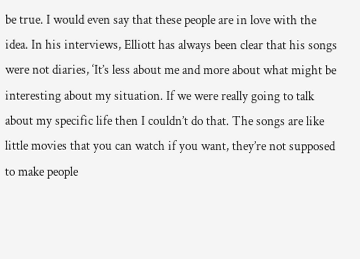be true. I would even say that these people are in love with the idea. In his interviews, Elliott has always been clear that his songs were not diaries, ‘It’s less about me and more about what might be interesting about my situation. If we were really going to talk about my specific life then I couldn’t do that. The songs are like little movies that you can watch if you want, they’re not supposed to make people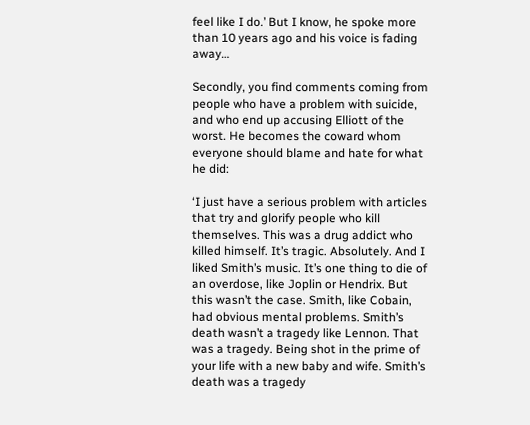feel like I do.’ But I know, he spoke more than 10 years ago and his voice is fading away…

Secondly, you find comments coming from people who have a problem with suicide, and who end up accusing Elliott of the worst. He becomes the coward whom everyone should blame and hate for what he did:

‘I just have a serious problem with articles that try and glorify people who kill themselves. This was a drug addict who killed himself. It’s tragic. Absolutely. And I liked Smith’s music. It’s one thing to die of an overdose, like Joplin or Hendrix. But this wasn’t the case. Smith, like Cobain, had obvious mental problems. Smith’s death wasn’t a tragedy like Lennon. That was a tragedy. Being shot in the prime of your life with a new baby and wife. Smith’s death was a tragedy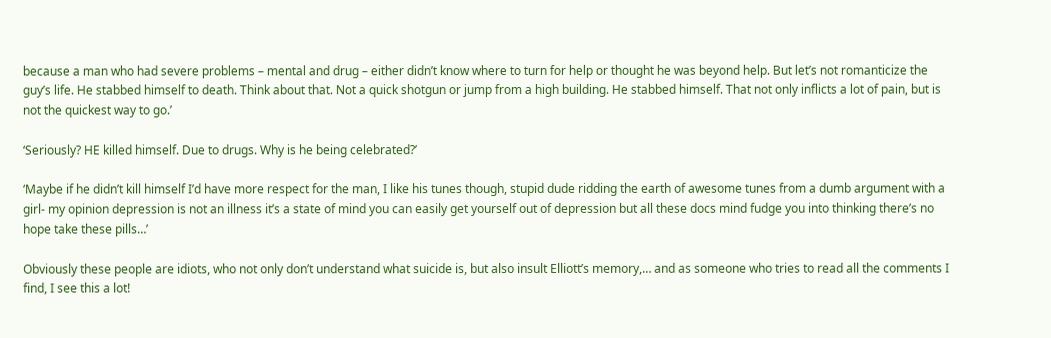because a man who had severe problems – mental and drug – either didn’t know where to turn for help or thought he was beyond help. But let’s not romanticize the guy’s life. He stabbed himself to death. Think about that. Not a quick shotgun or jump from a high building. He stabbed himself. That not only inflicts a lot of pain, but is not the quickest way to go.’

‘Seriously? HE killed himself. Due to drugs. Why is he being celebrated?’

‘Maybe if he didn’t kill himself I’d have more respect for the man, I like his tunes though, stupid dude ridding the earth of awesome tunes from a dumb argument with a girl- my opinion depression is not an illness it’s a state of mind you can easily get yourself out of depression but all these docs mind fudge you into thinking there’s no hope take these pills…’

Obviously these people are idiots, who not only don’t understand what suicide is, but also insult Elliott’s memory,… and as someone who tries to read all the comments I find, I see this a lot!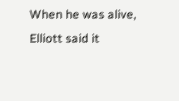When he was alive, Elliott said it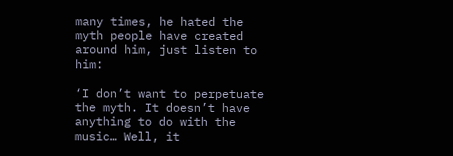many times, he hated the myth people have created around him, just listen to him:

‘I don’t want to perpetuate the myth. It doesn’t have anything to do with the music… Well, it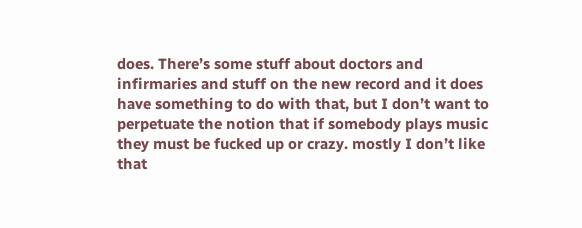does. There’s some stuff about doctors and infirmaries and stuff on the new record and it does have something to do with that, but I don’t want to perpetuate the notion that if somebody plays music they must be fucked up or crazy. mostly I don’t like that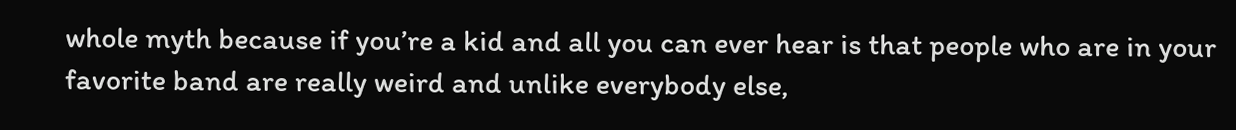whole myth because if you’re a kid and all you can ever hear is that people who are in your favorite band are really weird and unlike everybody else,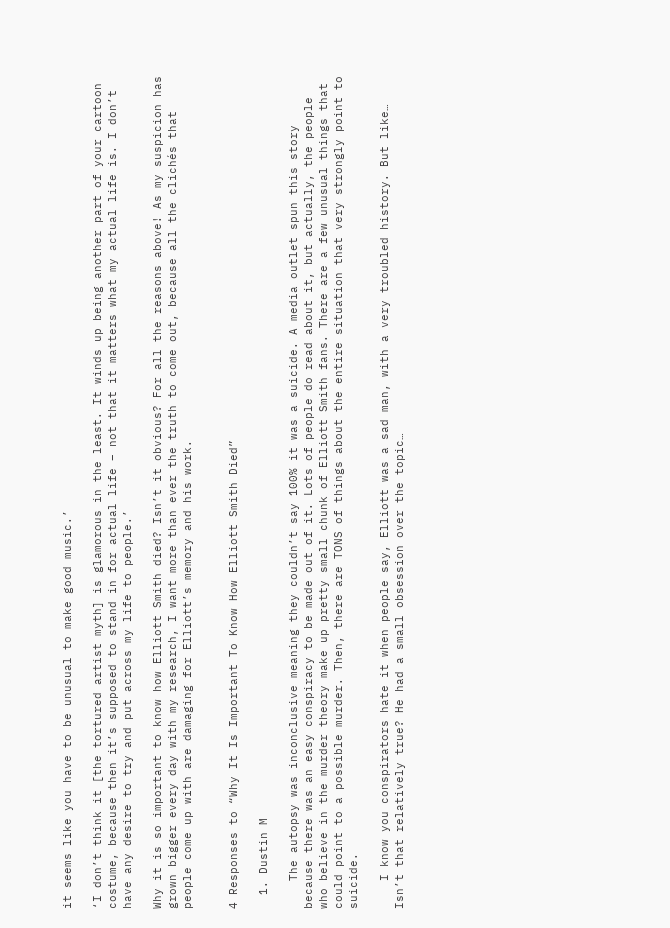it seems like you have to be unusual to make good music.’

‘I don’t think it [the tortured artist myth] is glamorous in the least. It winds up being another part of your cartoon costume, because then it’s supposed to stand in for actual life – not that it matters what my actual life is. I don’t have any desire to try and put across my life to people.’

Why it is so important to know how Elliott Smith died? Isn’t it obvious? For all the reasons above! As my suspicion has grown bigger every day with my research, I want more than ever the truth to come out, because all the clichés that people come up with are damaging for Elliott’s memory and his work.


4 Responses to “Why It Is Important To Know How Elliott Smith Died”

  1. Dustin M

    The autopsy was inconclusive meaning they couldn’t say 100% it was a suicide. A media outlet spun this story because there was an easy conspiracy to be made out of it. Lots of people do read about it, but actually, the people who believe in the murder theory make up pretty small chunk of Elliott Smith fans. There are a few unusual things that could point to a possible murder. Then, there are TONS of things about the entire situation that very strongly point to suicide.

    I know you conspirators hate it when people say, Elliott was a sad man, with a very troubled history. But like… Isn’t that relatively true? He had a small obsession over the topic…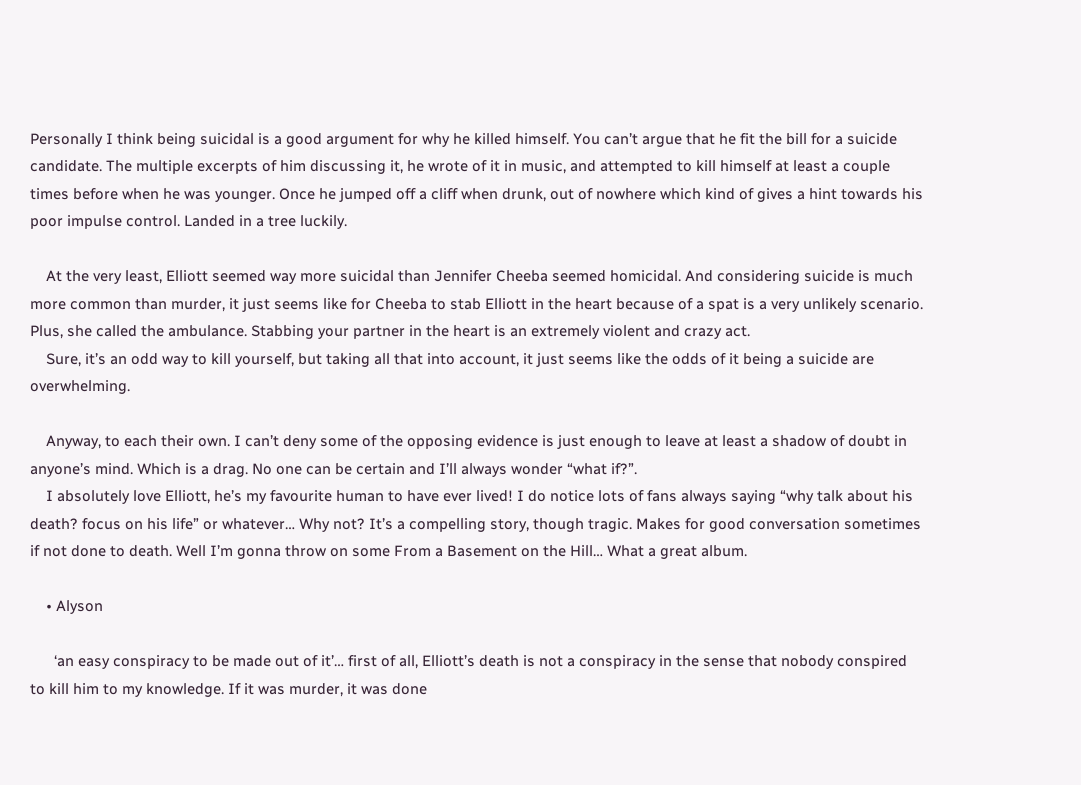Personally I think being suicidal is a good argument for why he killed himself. You can’t argue that he fit the bill for a suicide candidate. The multiple excerpts of him discussing it, he wrote of it in music, and attempted to kill himself at least a couple times before when he was younger. Once he jumped off a cliff when drunk, out of nowhere which kind of gives a hint towards his poor impulse control. Landed in a tree luckily.

    At the very least, Elliott seemed way more suicidal than Jennifer Cheeba seemed homicidal. And considering suicide is much more common than murder, it just seems like for Cheeba to stab Elliott in the heart because of a spat is a very unlikely scenario. Plus, she called the ambulance. Stabbing your partner in the heart is an extremely violent and crazy act.
    Sure, it’s an odd way to kill yourself, but taking all that into account, it just seems like the odds of it being a suicide are overwhelming.

    Anyway, to each their own. I can’t deny some of the opposing evidence is just enough to leave at least a shadow of doubt in anyone’s mind. Which is a drag. No one can be certain and I’ll always wonder “what if?”.
    I absolutely love Elliott, he’s my favourite human to have ever lived! I do notice lots of fans always saying “why talk about his death? focus on his life” or whatever… Why not? It’s a compelling story, though tragic. Makes for good conversation sometimes if not done to death. Well I’m gonna throw on some From a Basement on the Hill… What a great album.

    • Alyson

      ‘an easy conspiracy to be made out of it’… first of all, Elliott’s death is not a conspiracy in the sense that nobody conspired to kill him to my knowledge. If it was murder, it was done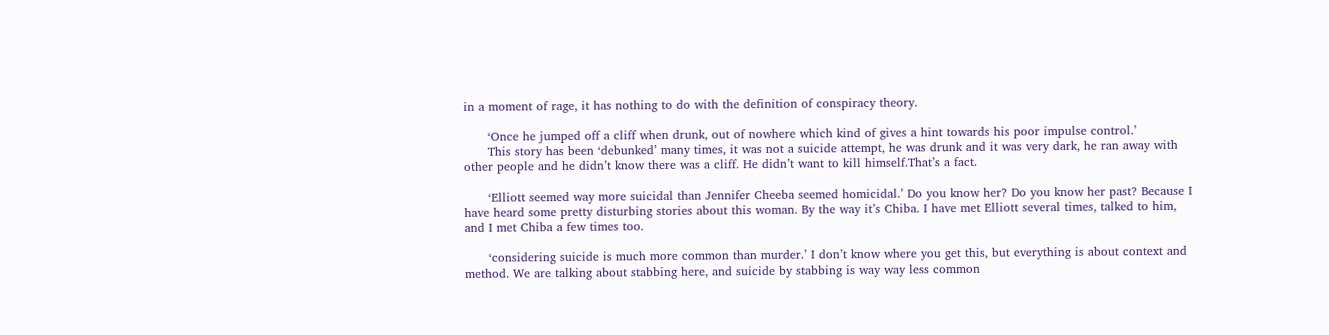in a moment of rage, it has nothing to do with the definition of conspiracy theory.

      ‘Once he jumped off a cliff when drunk, out of nowhere which kind of gives a hint towards his poor impulse control.’
      This story has been ‘debunked’ many times, it was not a suicide attempt, he was drunk and it was very dark, he ran away with other people and he didn’t know there was a cliff. He didn’t want to kill himself.That’s a fact.

      ‘Elliott seemed way more suicidal than Jennifer Cheeba seemed homicidal.’ Do you know her? Do you know her past? Because I have heard some pretty disturbing stories about this woman. By the way it’s Chiba. I have met Elliott several times, talked to him, and I met Chiba a few times too.

      ‘considering suicide is much more common than murder.’ I don’t know where you get this, but everything is about context and method. We are talking about stabbing here, and suicide by stabbing is way way less common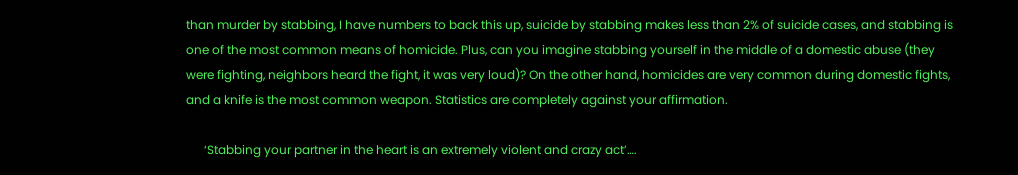than murder by stabbing, I have numbers to back this up, suicide by stabbing makes less than 2% of suicide cases, and stabbing is one of the most common means of homicide. Plus, can you imagine stabbing yourself in the middle of a domestic abuse (they were fighting, neighbors heard the fight, it was very loud)? On the other hand, homicides are very common during domestic fights, and a knife is the most common weapon. Statistics are completely against your affirmation.

      ‘Stabbing your partner in the heart is an extremely violent and crazy act’….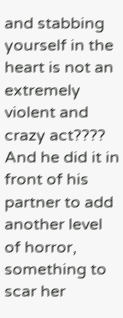and stabbing yourself in the heart is not an extremely violent and crazy act???? And he did it in front of his partner to add another level of horror, something to scar her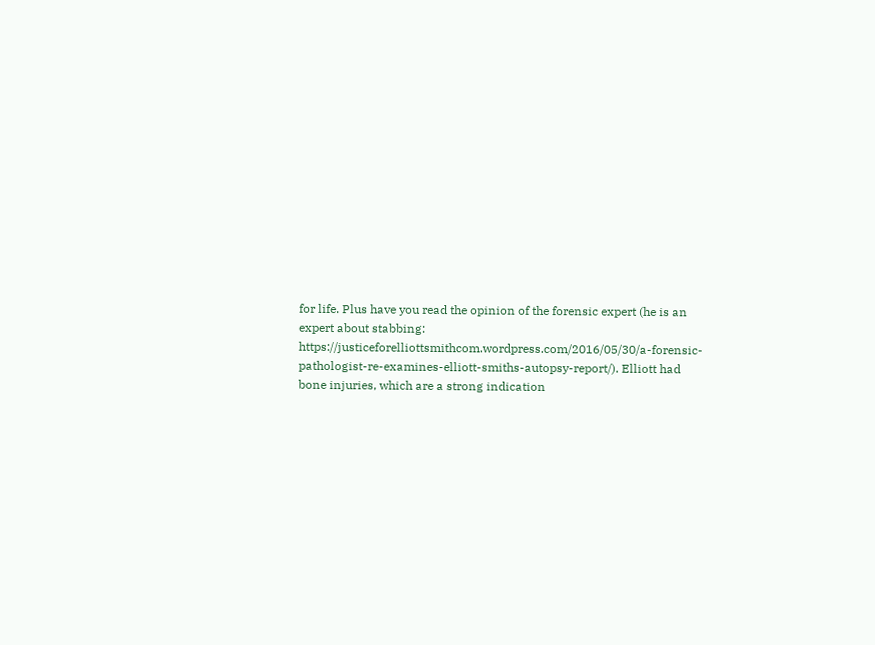for life. Plus have you read the opinion of the forensic expert (he is an expert about stabbing: https://justiceforelliottsmithcom.wordpress.com/2016/05/30/a-forensic-pathologist-re-examines-elliott-smiths-autopsy-report/). Elliott had bone injuries, which are a strong indication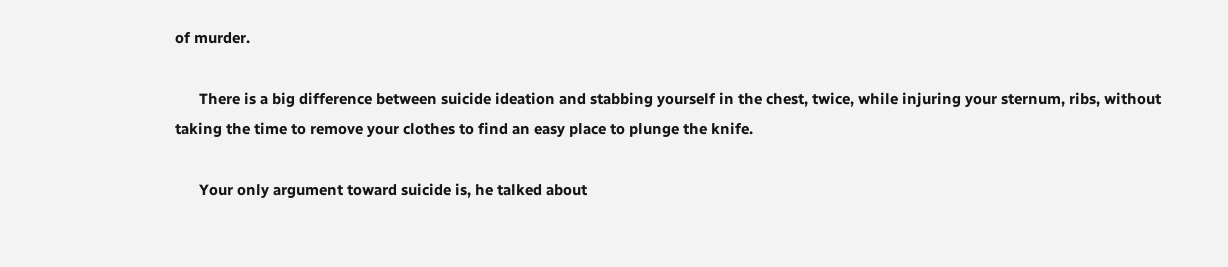of murder.

      There is a big difference between suicide ideation and stabbing yourself in the chest, twice, while injuring your sternum, ribs, without taking the time to remove your clothes to find an easy place to plunge the knife.

      Your only argument toward suicide is, he talked about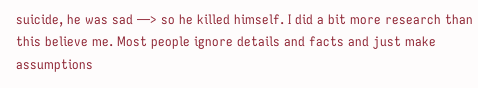suicide, he was sad —> so he killed himself. I did a bit more research than this believe me. Most people ignore details and facts and just make assumptions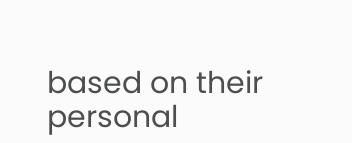based on their personal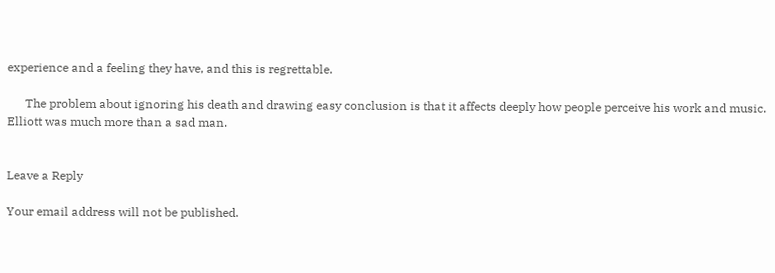experience and a feeling they have, and this is regrettable.

      The problem about ignoring his death and drawing easy conclusion is that it affects deeply how people perceive his work and music. Elliott was much more than a sad man.


Leave a Reply

Your email address will not be published.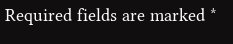Required fields are marked *